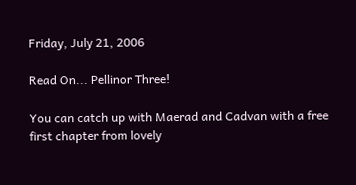Friday, July 21, 2006

Read On... Pellinor Three!

You can catch up with Maerad and Cadvan with a free first chapter from lovely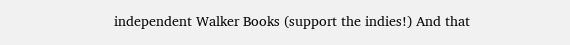independent Walker Books (support the indies!) And that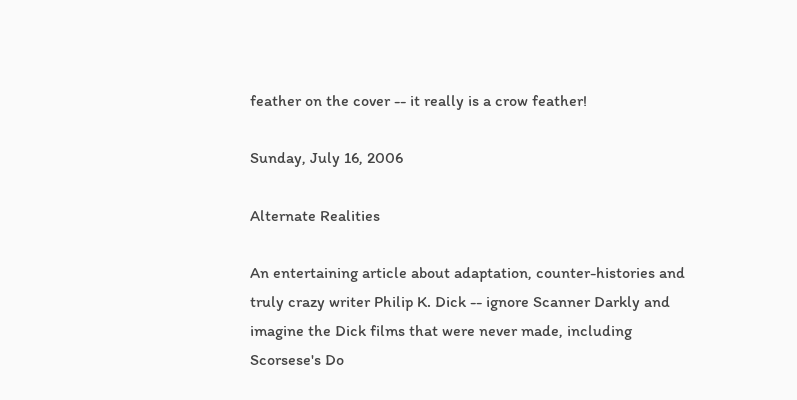feather on the cover -- it really is a crow feather!

Sunday, July 16, 2006

Alternate Realities

An entertaining article about adaptation, counter-histories and truly crazy writer Philip K. Dick -- ignore Scanner Darkly and imagine the Dick films that were never made, including Scorsese's Do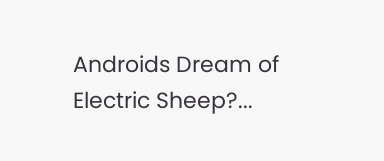Androids Dream of Electric Sheep?...